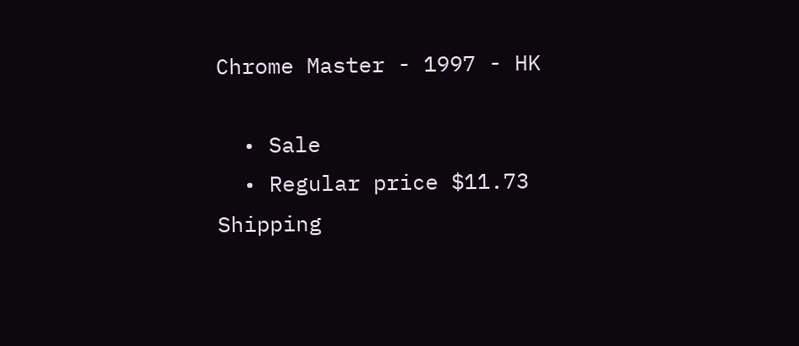Chrome Master - 1997 - HK

  • Sale
  • Regular price $11.73
Shipping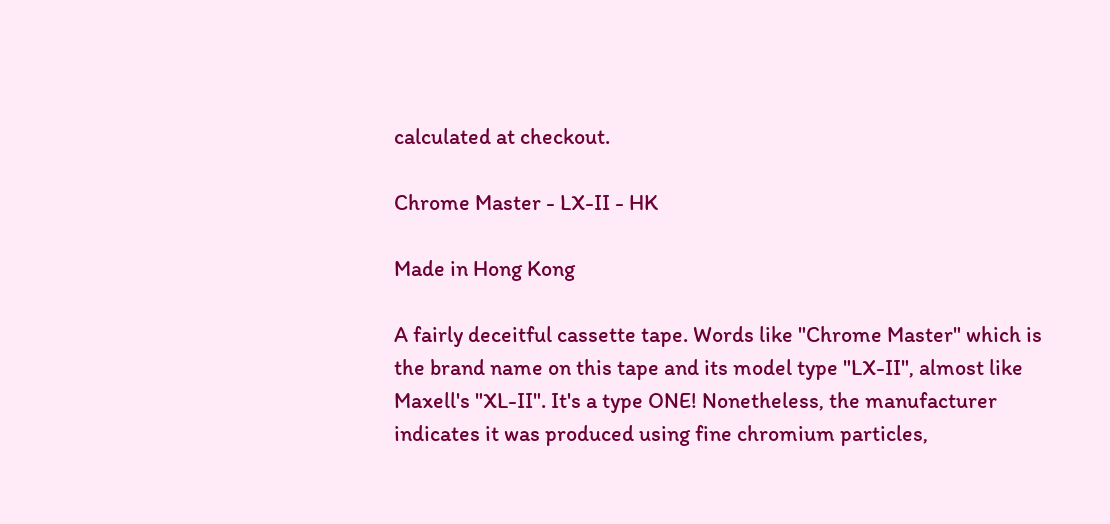calculated at checkout.

Chrome Master - LX-II - HK

Made in Hong Kong

A fairly deceitful cassette tape. Words like "Chrome Master" which is the brand name on this tape and its model type "LX-II", almost like Maxell's "XL-II". It's a type ONE! Nonetheless, the manufacturer indicates it was produced using fine chromium particles,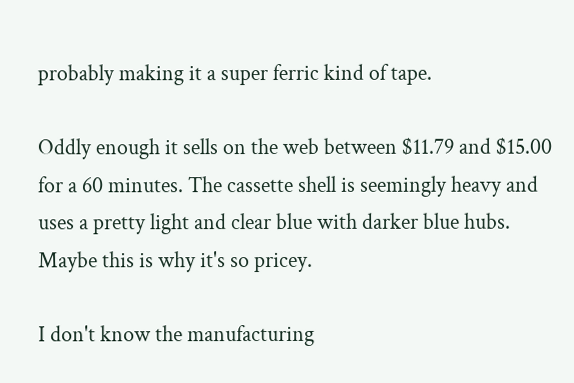probably making it a super ferric kind of tape.

Oddly enough it sells on the web between $11.79 and $15.00 for a 60 minutes. The cassette shell is seemingly heavy and uses a pretty light and clear blue with darker blue hubs. Maybe this is why it's so pricey.

I don't know the manufacturing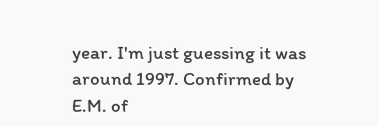year. I'm just guessing it was around 1997. Confirmed by E.M. of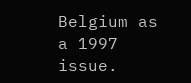Belgium as a 1997 issue.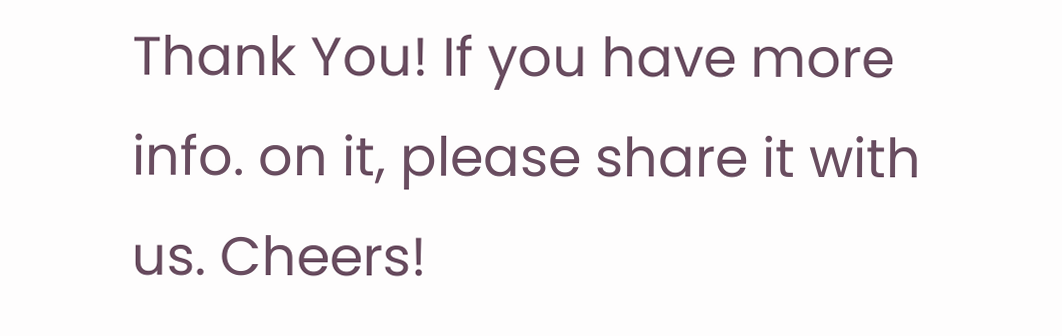Thank You! If you have more info. on it, please share it with us. Cheers!